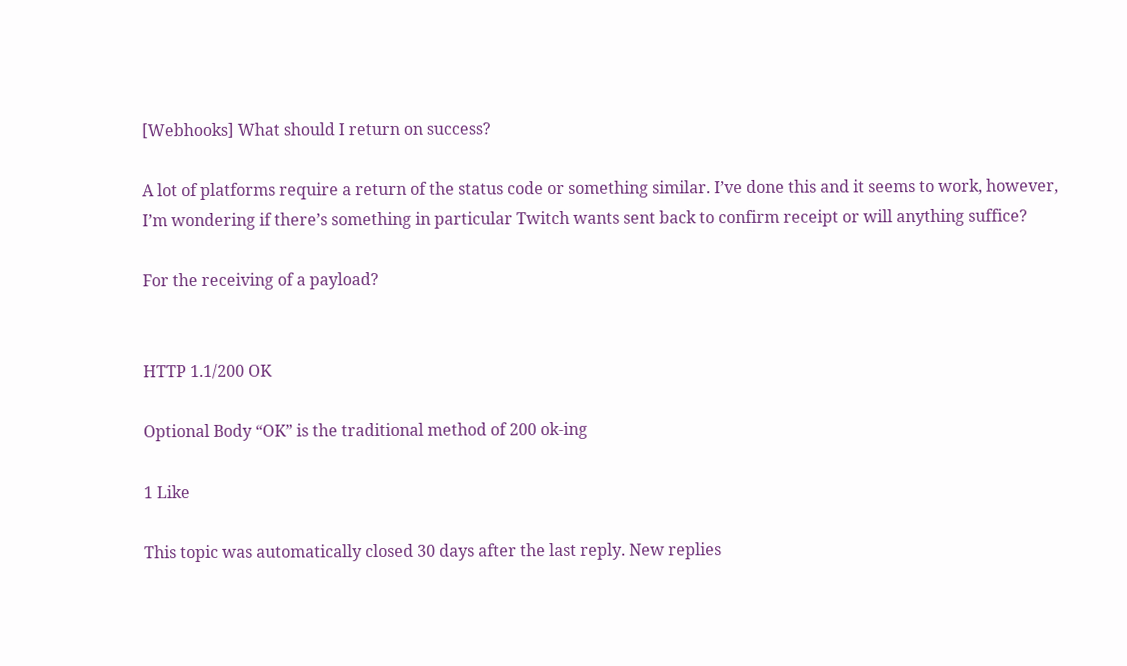[Webhooks] What should I return on success?

A lot of platforms require a return of the status code or something similar. I’ve done this and it seems to work, however, I’m wondering if there’s something in particular Twitch wants sent back to confirm receipt or will anything suffice?

For the receiving of a payload?


HTTP 1.1/200 OK

Optional Body “OK” is the traditional method of 200 ok-ing

1 Like

This topic was automatically closed 30 days after the last reply. New replies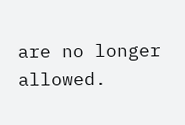are no longer allowed.